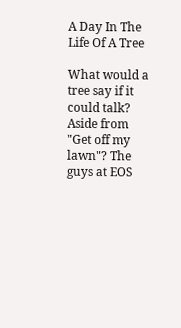A Day In The Life Of A Tree

What would a tree say if it could talk? Aside from "Get off my lawn"? The guys at EOS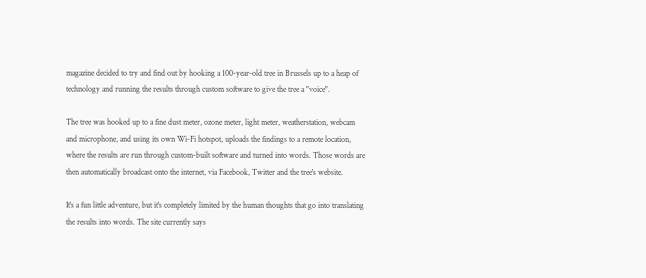magazine decided to try and find out by hooking a 100-year-old tree in Brussels up to a heap of technology and running the results through custom software to give the tree a "voice".

The tree was hooked up to a fine dust meter, ozone meter, light meter, weatherstation, webcam and microphone, and using its own Wi-Fi hotspot, uploads the findings to a remote location, where the results are run through custom-built software and turned into words. Those words are then automatically broadcast onto the internet, via Facebook, Twitter and the tree's website.

It's a fun little adventure, but it's completely limited by the human thoughts that go into translating the results into words. The site currently says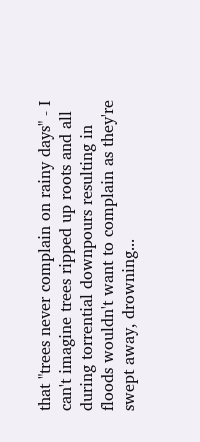that "trees never complain on rainy days" - I can't imagine trees ripped up roots and all during torrential downpours resulting in floods wouldn't want to complain as they're swept away, drowning...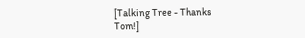[Talking Tree - Thanks Tom!]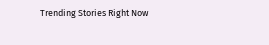Trending Stories Right Now